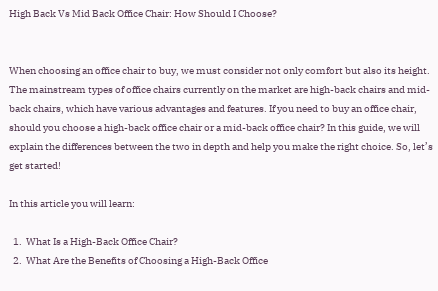High Back Vs Mid Back Office Chair: How Should I Choose?


When choosing an office chair to buy, we must consider not only comfort but also its height. The mainstream types of office chairs currently on the market are high-back chairs and mid-back chairs, which have various advantages and features. If you need to buy an office chair, should you choose a high-back office chair or a mid-back office chair? In this guide, we will explain the differences between the two in depth and help you make the right choice. So, let’s get started!

In this article you will learn:

  1.  What Is a High-Back Office Chair?
  2.  What Are the Benefits of Choosing a High-Back Office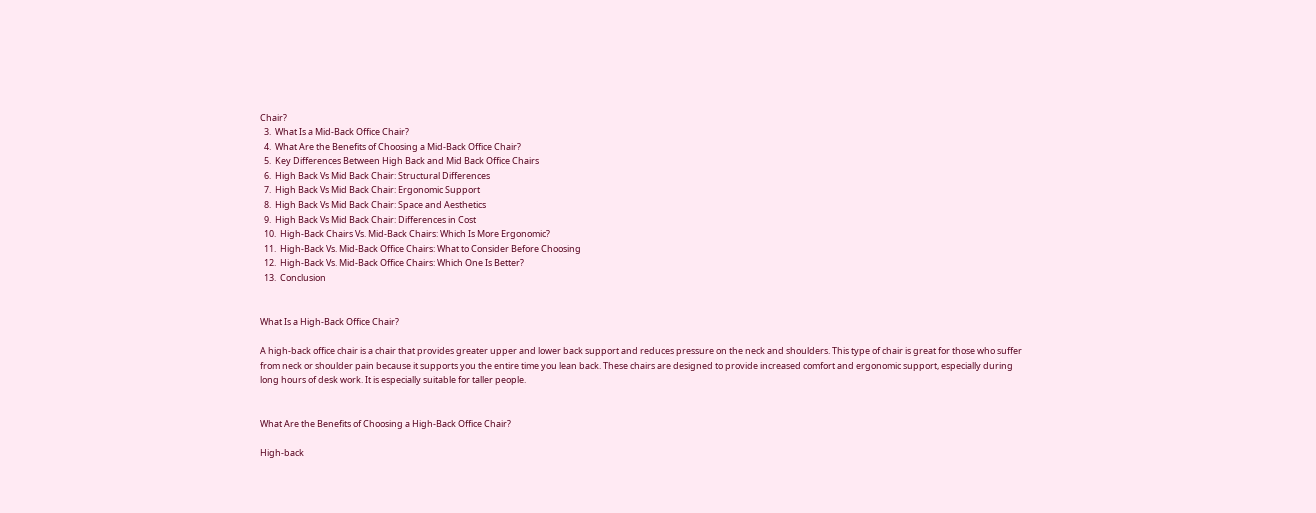Chair?
  3.  What Is a Mid-Back Office Chair?
  4.  What Are the Benefits of Choosing a Mid-Back Office Chair?
  5.  Key Differences Between High Back and Mid Back Office Chairs
  6.  High Back Vs Mid Back Chair: Structural Differences
  7.  High Back Vs Mid Back Chair: Ergonomic Support
  8.  High Back Vs Mid Back Chair: Space and Aesthetics
  9.  High Back Vs Mid Back Chair: Differences in Cost
  10.  High-Back Chairs Vs. Mid-Back Chairs: Which Is More Ergonomic?
  11.  High-Back Vs. Mid-Back Office Chairs: What to Consider Before Choosing
  12.  High-Back Vs. Mid-Back Office Chairs: Which One Is Better?
  13.  Conclusion


What Is a High-Back Office Chair?

A high-back office chair is a chair that provides greater upper and lower back support and reduces pressure on the neck and shoulders. This type of chair is great for those who suffer from neck or shoulder pain because it supports you the entire time you lean back. These chairs are designed to provide increased comfort and ergonomic support, especially during long hours of desk work. It is especially suitable for taller people.


What Are the Benefits of Choosing a High-Back Office Chair?

High-back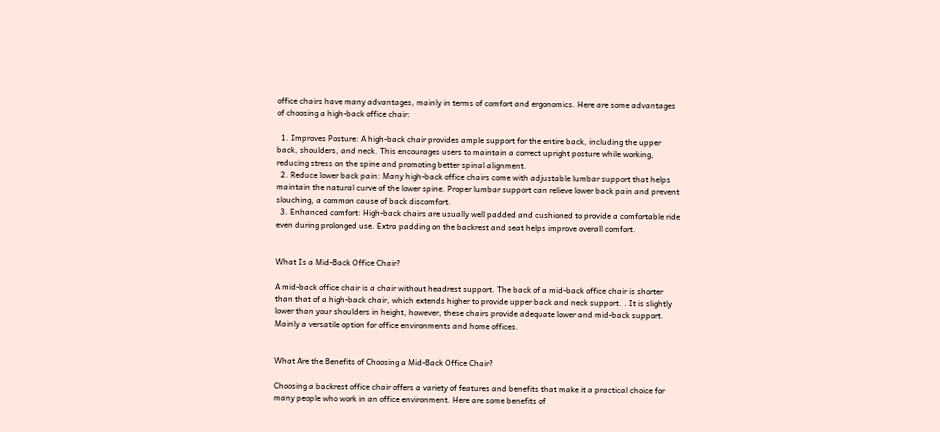office chairs have many advantages, mainly in terms of comfort and ergonomics. Here are some advantages of choosing a high-back office chair:

  1. Improves Posture: A high-back chair provides ample support for the entire back, including the upper back, shoulders, and neck. This encourages users to maintain a correct upright posture while working, reducing stress on the spine and promoting better spinal alignment.
  2. Reduce lower back pain: Many high-back office chairs come with adjustable lumbar support that helps maintain the natural curve of the lower spine. Proper lumbar support can relieve lower back pain and prevent slouching, a common cause of back discomfort.
  3. Enhanced comfort: High-back chairs are usually well padded and cushioned to provide a comfortable ride even during prolonged use. Extra padding on the backrest and seat helps improve overall comfort.


What Is a Mid-Back Office Chair?

A mid-back office chair is a chair without headrest support. The back of a mid-back office chair is shorter than that of a high-back chair, which extends higher to provide upper back and neck support. . It is slightly lower than your shoulders in height, however, these chairs provide adequate lower and mid-back support. Mainly a versatile option for office environments and home offices.


What Are the Benefits of Choosing a Mid-Back Office Chair?

Choosing a backrest office chair offers a variety of features and benefits that make it a practical choice for many people who work in an office environment. Here are some benefits of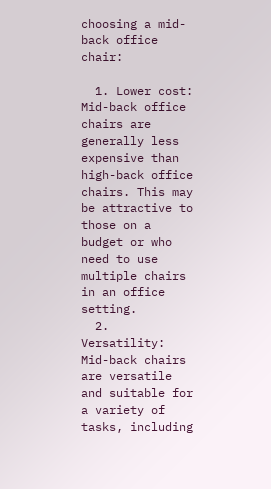choosing a mid-back office chair:

  1. Lower cost: Mid-back office chairs are generally less expensive than high-back office chairs. This may be attractive to those on a budget or who need to use multiple chairs in an office setting.
  2. Versatility: Mid-back chairs are versatile and suitable for a variety of tasks, including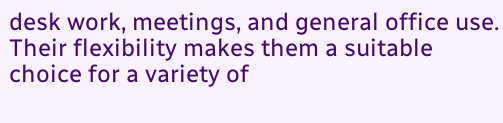desk work, meetings, and general office use. Their flexibility makes them a suitable choice for a variety of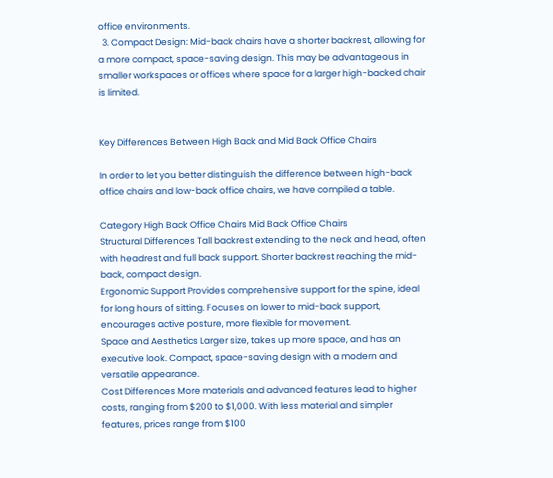office environments.
  3. Compact Design: Mid-back chairs have a shorter backrest, allowing for a more compact, space-saving design. This may be advantageous in smaller workspaces or offices where space for a larger high-backed chair is limited.


Key Differences Between High Back and Mid Back Office Chairs

In order to let you better distinguish the difference between high-back office chairs and low-back office chairs, we have compiled a table.

Category High Back Office Chairs Mid Back Office Chairs
Structural Differences Tall backrest extending to the neck and head, often with headrest and full back support. Shorter backrest reaching the mid-back, compact design.
Ergonomic Support Provides comprehensive support for the spine, ideal for long hours of sitting. Focuses on lower to mid-back support, encourages active posture, more flexible for movement.
Space and Aesthetics Larger size, takes up more space, and has an executive look. Compact, space-saving design with a modern and versatile appearance.
Cost Differences More materials and advanced features lead to higher costs, ranging from $200 to $1,000. With less material and simpler features, prices range from $100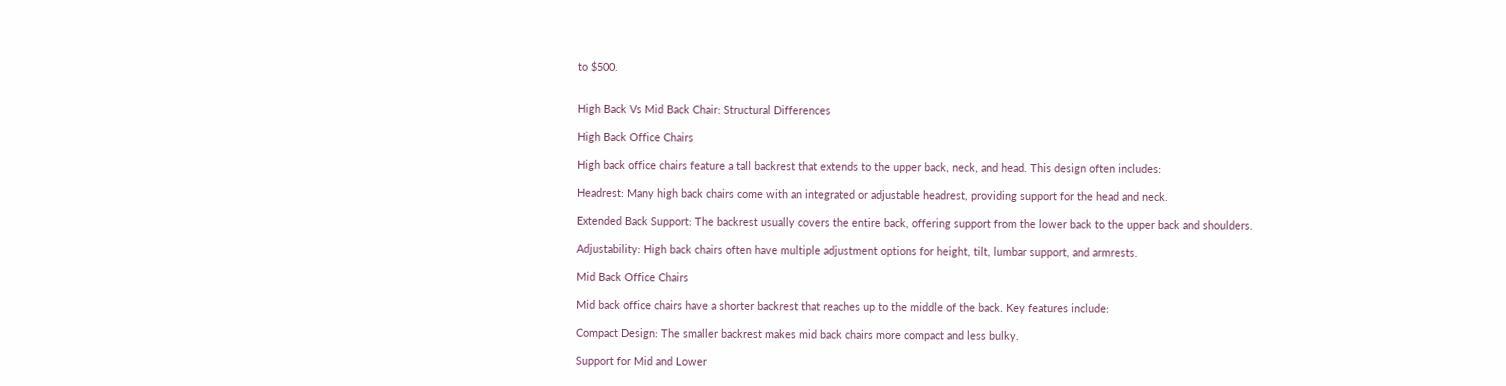to $500.


High Back Vs Mid Back Chair: Structural Differences

High Back Office Chairs

High back office chairs feature a tall backrest that extends to the upper back, neck, and head. This design often includes:

Headrest: Many high back chairs come with an integrated or adjustable headrest, providing support for the head and neck.

Extended Back Support: The backrest usually covers the entire back, offering support from the lower back to the upper back and shoulders.

Adjustability: High back chairs often have multiple adjustment options for height, tilt, lumbar support, and armrests.

Mid Back Office Chairs

Mid back office chairs have a shorter backrest that reaches up to the middle of the back. Key features include:

Compact Design: The smaller backrest makes mid back chairs more compact and less bulky.

Support for Mid and Lower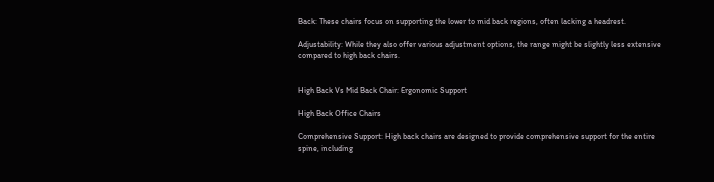Back: These chairs focus on supporting the lower to mid back regions, often lacking a headrest.

Adjustability: While they also offer various adjustment options, the range might be slightly less extensive compared to high back chairs.


High Back Vs Mid Back Chair: Ergonomic Support

High Back Office Chairs

Comprehensive Support: High back chairs are designed to provide comprehensive support for the entire spine, including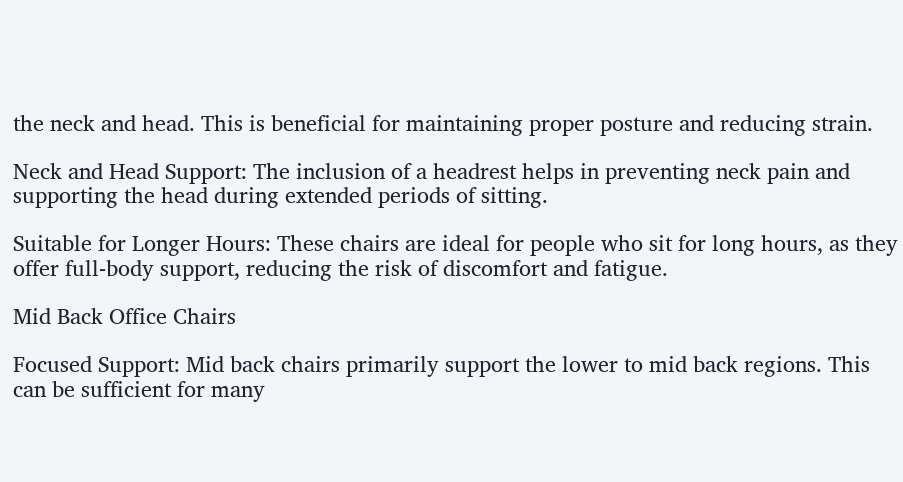the neck and head. This is beneficial for maintaining proper posture and reducing strain.

Neck and Head Support: The inclusion of a headrest helps in preventing neck pain and supporting the head during extended periods of sitting.

Suitable for Longer Hours: These chairs are ideal for people who sit for long hours, as they offer full-body support, reducing the risk of discomfort and fatigue.

Mid Back Office Chairs

Focused Support: Mid back chairs primarily support the lower to mid back regions. This can be sufficient for many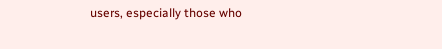users, especially those who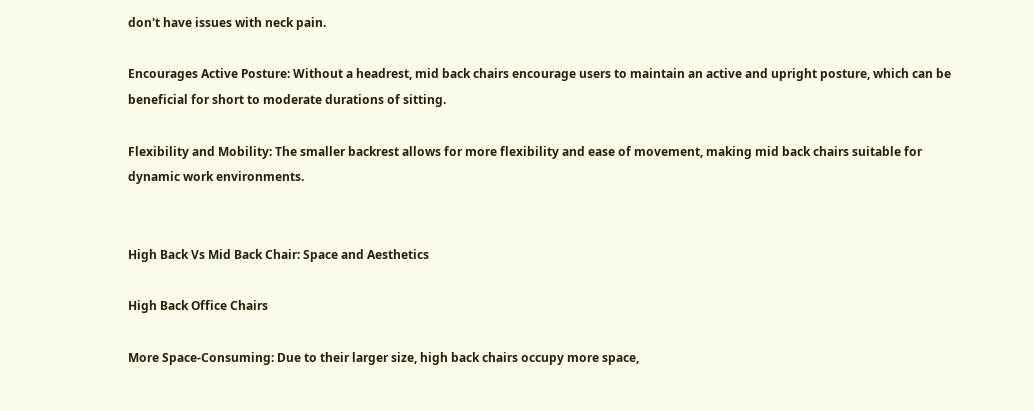don't have issues with neck pain.

Encourages Active Posture: Without a headrest, mid back chairs encourage users to maintain an active and upright posture, which can be beneficial for short to moderate durations of sitting.

Flexibility and Mobility: The smaller backrest allows for more flexibility and ease of movement, making mid back chairs suitable for dynamic work environments.


High Back Vs Mid Back Chair: Space and Aesthetics

High Back Office Chairs

More Space-Consuming: Due to their larger size, high back chairs occupy more space,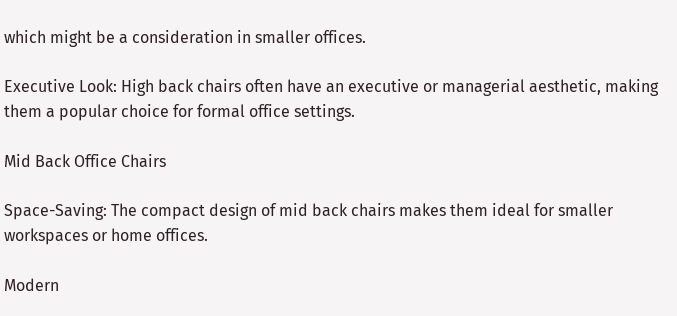which might be a consideration in smaller offices.

Executive Look: High back chairs often have an executive or managerial aesthetic, making them a popular choice for formal office settings.

Mid Back Office Chairs

Space-Saving: The compact design of mid back chairs makes them ideal for smaller workspaces or home offices.

Modern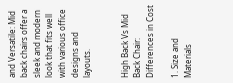and Versatile: Mid back chairs offer a sleek and modern look that fits well with various office designs and layouts.


High Back Vs Mid Back Chair: Differences in Cost

1. Size and Materials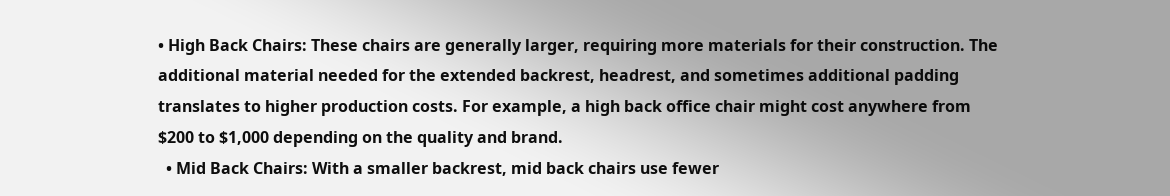• High Back Chairs: These chairs are generally larger, requiring more materials for their construction. The additional material needed for the extended backrest, headrest, and sometimes additional padding translates to higher production costs. For example, a high back office chair might cost anywhere from $200 to $1,000 depending on the quality and brand.
  • Mid Back Chairs: With a smaller backrest, mid back chairs use fewer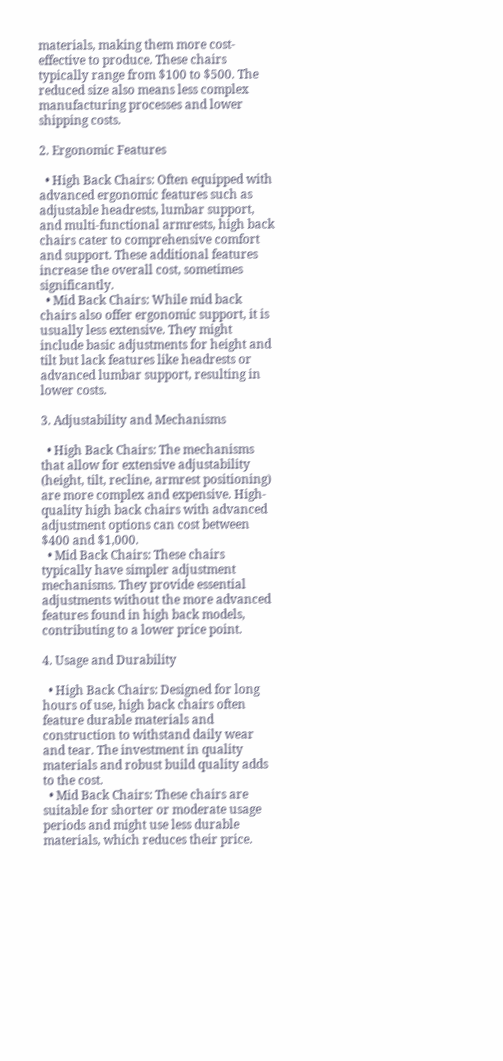materials, making them more cost-effective to produce. These chairs typically range from $100 to $500. The reduced size also means less complex manufacturing processes and lower shipping costs.

2. Ergonomic Features

  • High Back Chairs: Often equipped with advanced ergonomic features such as adjustable headrests, lumbar support, and multi-functional armrests, high back chairs cater to comprehensive comfort and support. These additional features increase the overall cost, sometimes significantly.
  • Mid Back Chairs: While mid back chairs also offer ergonomic support, it is usually less extensive. They might include basic adjustments for height and tilt but lack features like headrests or advanced lumbar support, resulting in lower costs.

3. Adjustability and Mechanisms

  • High Back Chairs: The mechanisms that allow for extensive adjustability (height, tilt, recline, armrest positioning) are more complex and expensive. High-quality high back chairs with advanced adjustment options can cost between $400 and $1,000.
  • Mid Back Chairs: These chairs typically have simpler adjustment mechanisms. They provide essential adjustments without the more advanced features found in high back models, contributing to a lower price point.

4. Usage and Durability

  • High Back Chairs: Designed for long hours of use, high back chairs often feature durable materials and construction to withstand daily wear and tear. The investment in quality materials and robust build quality adds to the cost.
  • Mid Back Chairs: These chairs are suitable for shorter or moderate usage periods and might use less durable materials, which reduces their price.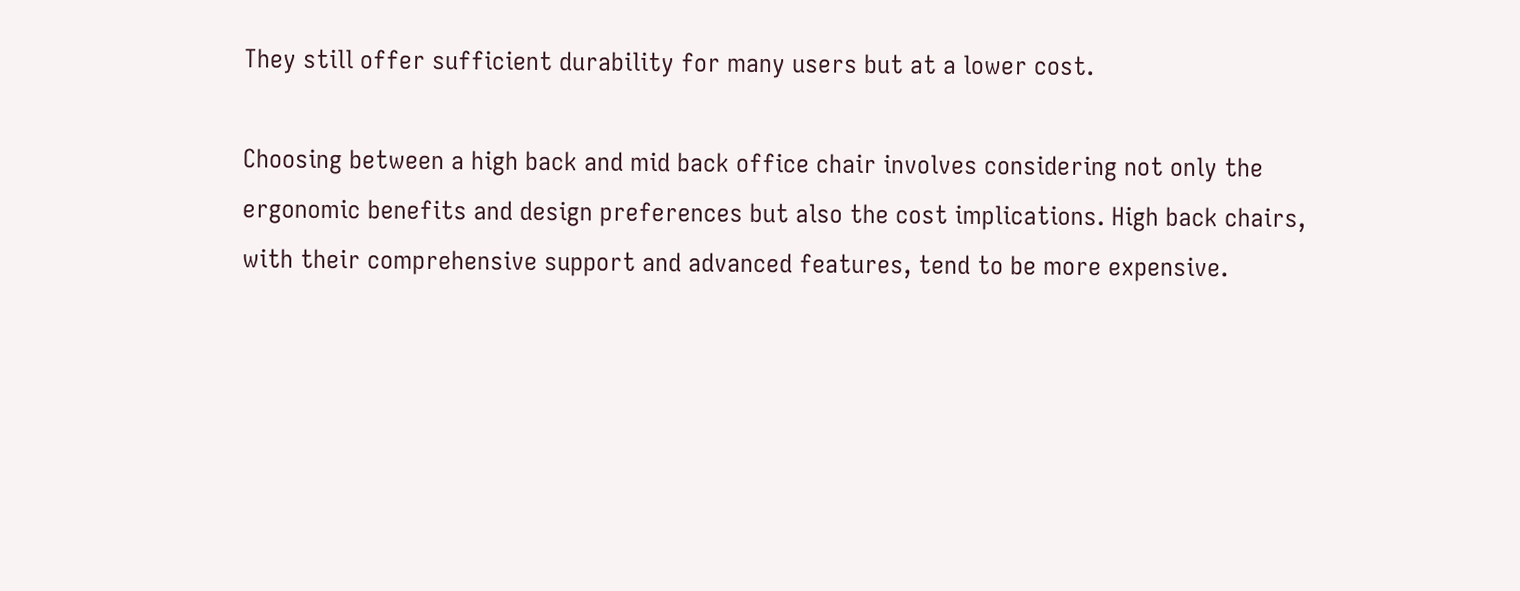They still offer sufficient durability for many users but at a lower cost.

Choosing between a high back and mid back office chair involves considering not only the ergonomic benefits and design preferences but also the cost implications. High back chairs, with their comprehensive support and advanced features, tend to be more expensive.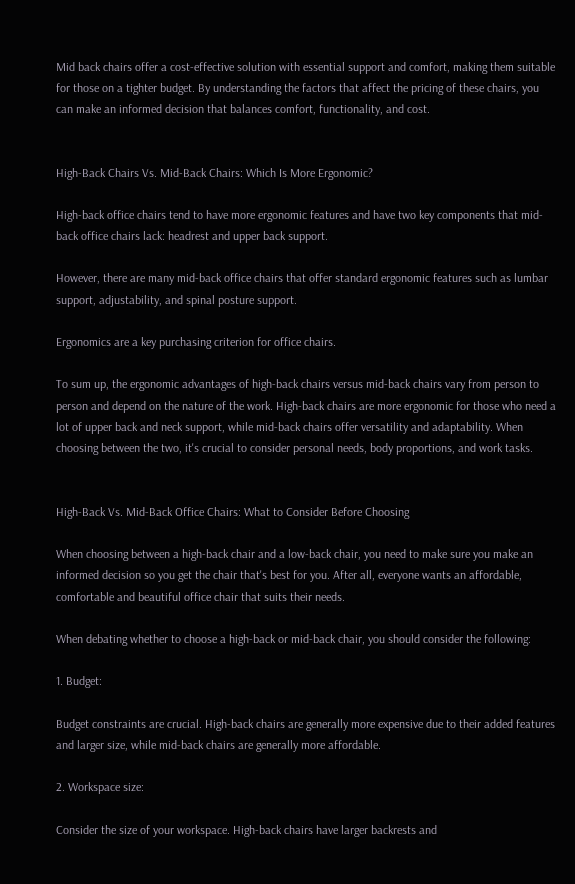Mid back chairs offer a cost-effective solution with essential support and comfort, making them suitable for those on a tighter budget. By understanding the factors that affect the pricing of these chairs, you can make an informed decision that balances comfort, functionality, and cost.


High-Back Chairs Vs. Mid-Back Chairs: Which Is More Ergonomic?

High-back office chairs tend to have more ergonomic features and have two key components that mid-back office chairs lack: headrest and upper back support.

However, there are many mid-back office chairs that offer standard ergonomic features such as lumbar support, adjustability, and spinal posture support.

Ergonomics are a key purchasing criterion for office chairs.

To sum up, the ergonomic advantages of high-back chairs versus mid-back chairs vary from person to person and depend on the nature of the work. High-back chairs are more ergonomic for those who need a lot of upper back and neck support, while mid-back chairs offer versatility and adaptability. When choosing between the two, it's crucial to consider personal needs, body proportions, and work tasks.


High-Back Vs. Mid-Back Office Chairs: What to Consider Before Choosing

When choosing between a high-back chair and a low-back chair, you need to make sure you make an informed decision so you get the chair that's best for you. After all, everyone wants an affordable, comfortable and beautiful office chair that suits their needs.

When debating whether to choose a high-back or mid-back chair, you should consider the following:

1. Budget:

Budget constraints are crucial. High-back chairs are generally more expensive due to their added features and larger size, while mid-back chairs are generally more affordable.

2. Workspace size:

Consider the size of your workspace. High-back chairs have larger backrests and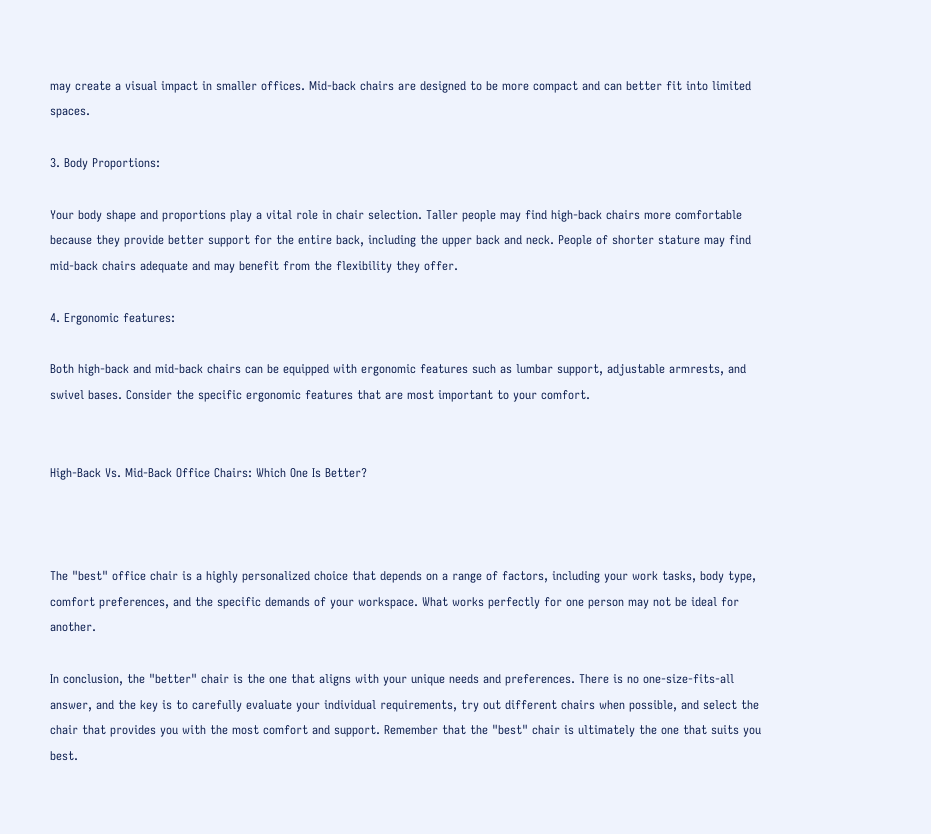may create a visual impact in smaller offices. Mid-back chairs are designed to be more compact and can better fit into limited spaces.

3. Body Proportions:

Your body shape and proportions play a vital role in chair selection. Taller people may find high-back chairs more comfortable because they provide better support for the entire back, including the upper back and neck. People of shorter stature may find mid-back chairs adequate and may benefit from the flexibility they offer.

4. Ergonomic features:

Both high-back and mid-back chairs can be equipped with ergonomic features such as lumbar support, adjustable armrests, and swivel bases. Consider the specific ergonomic features that are most important to your comfort.


High-Back Vs. Mid-Back Office Chairs: Which One Is Better?



The "best" office chair is a highly personalized choice that depends on a range of factors, including your work tasks, body type, comfort preferences, and the specific demands of your workspace. What works perfectly for one person may not be ideal for another.

In conclusion, the "better" chair is the one that aligns with your unique needs and preferences. There is no one-size-fits-all answer, and the key is to carefully evaluate your individual requirements, try out different chairs when possible, and select the chair that provides you with the most comfort and support. Remember that the "best" chair is ultimately the one that suits you best.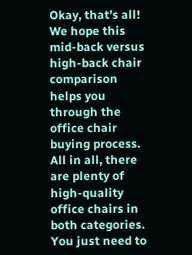Okay, that’s all! We hope this mid-back versus high-back chair comparison helps you through the office chair buying process. All in all, there are plenty of high-quality office chairs in both categories. You just need to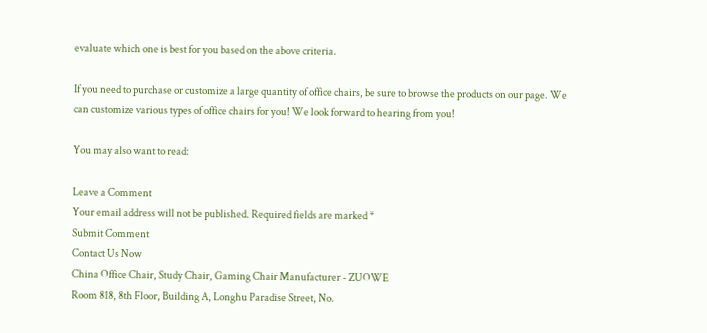evaluate which one is best for you based on the above criteria.

If you need to purchase or customize a large quantity of office chairs, be sure to browse the products on our page. We can customize various types of office chairs for you! We look forward to hearing from you!

You may also want to read:

Leave a Comment
Your email address will not be published. Required fields are marked *
Submit Comment
Contact Us Now
China Office Chair, Study Chair, Gaming Chair Manufacturer - ZUOWE
Room 818, 8th Floor, Building A, Longhu Paradise Street, No.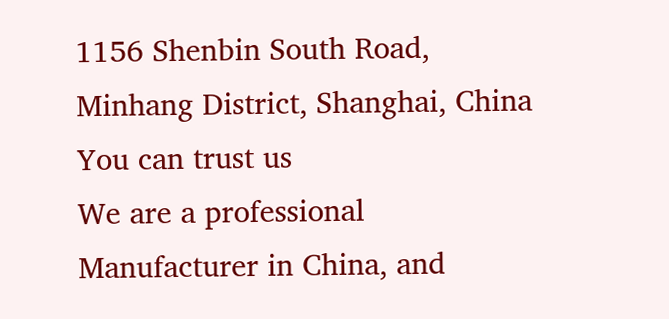1156 Shenbin South Road, Minhang District, Shanghai, China
You can trust us
We are a professional Manufacturer in China, and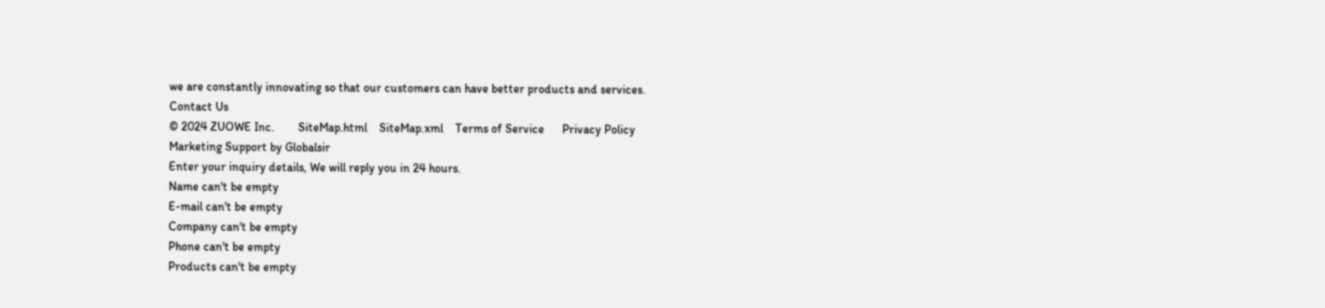we are constantly innovating so that our customers can have better products and services.
Contact Us
© 2024 ZUOWE Inc.        SiteMap.html    SiteMap.xml    Terms of Service      Privacy Policy
Marketing Support by Globalsir
Enter your inquiry details, We will reply you in 24 hours.
Name can't be empty
E-mail can't be empty
Company can't be empty
Phone can't be empty
Products can't be empty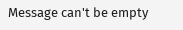Message can't be empty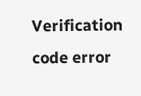Verification code error